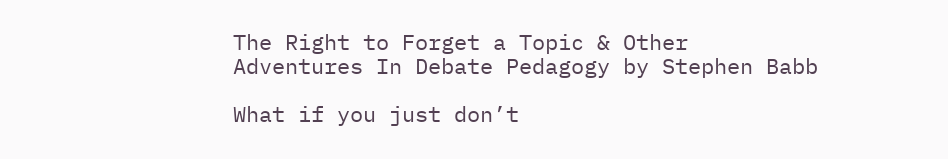The Right to Forget a Topic & Other Adventures In Debate Pedagogy by Stephen Babb

What if you just don’t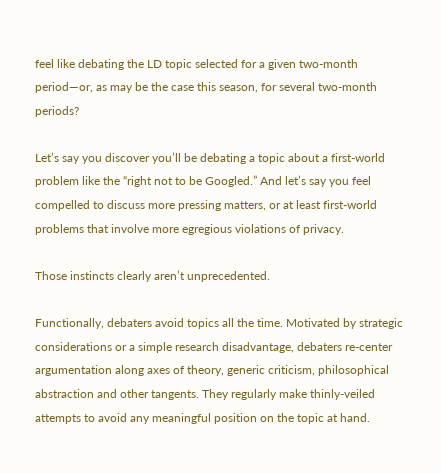feel like debating the LD topic selected for a given two-month period—or, as may be the case this season, for several two-month periods?

Let’s say you discover you’ll be debating a topic about a first-world problem like the “right not to be Googled.” And let’s say you feel compelled to discuss more pressing matters, or at least first-world problems that involve more egregious violations of privacy.

Those instincts clearly aren’t unprecedented.

Functionally, debaters avoid topics all the time. Motivated by strategic considerations or a simple research disadvantage, debaters re-center argumentation along axes of theory, generic criticism, philosophical abstraction and other tangents. They regularly make thinly-veiled attempts to avoid any meaningful position on the topic at hand.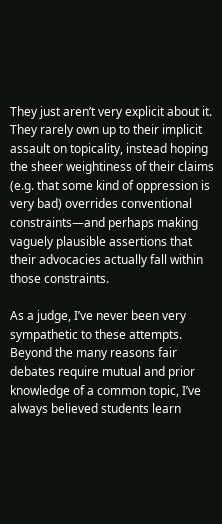They just aren’t very explicit about it. They rarely own up to their implicit assault on topicality, instead hoping the sheer weightiness of their claims (e.g. that some kind of oppression is very bad) overrides conventional constraints—and perhaps making vaguely plausible assertions that their advocacies actually fall within those constraints.

As a judge, I’ve never been very sympathetic to these attempts. Beyond the many reasons fair debates require mutual and prior knowledge of a common topic, I’ve always believed students learn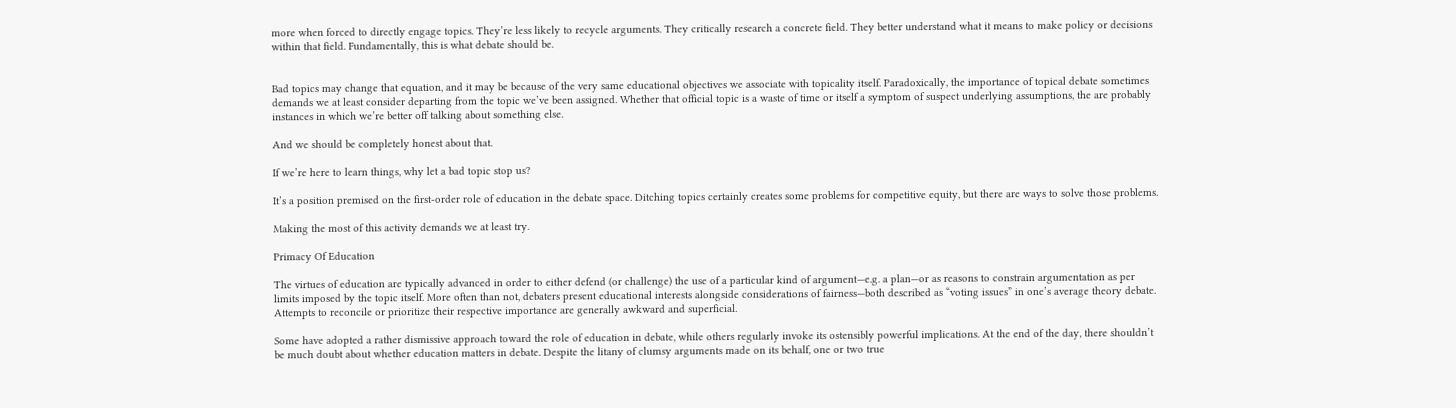more when forced to directly engage topics. They’re less likely to recycle arguments. They critically research a concrete field. They better understand what it means to make policy or decisions within that field. Fundamentally, this is what debate should be.


Bad topics may change that equation, and it may be because of the very same educational objectives we associate with topicality itself. Paradoxically, the importance of topical debate sometimes demands we at least consider departing from the topic we’ve been assigned. Whether that official topic is a waste of time or itself a symptom of suspect underlying assumptions, the are probably instances in which we’re better off talking about something else.

And we should be completely honest about that.

If we’re here to learn things, why let a bad topic stop us?

It’s a position premised on the first-order role of education in the debate space. Ditching topics certainly creates some problems for competitive equity, but there are ways to solve those problems.

Making the most of this activity demands we at least try.

Primacy Of Education

The virtues of education are typically advanced in order to either defend (or challenge) the use of a particular kind of argument—e.g. a plan—or as reasons to constrain argumentation as per limits imposed by the topic itself. More often than not, debaters present educational interests alongside considerations of fairness—both described as “voting issues” in one’s average theory debate. Attempts to reconcile or prioritize their respective importance are generally awkward and superficial.

Some have adopted a rather dismissive approach toward the role of education in debate, while others regularly invoke its ostensibly powerful implications. At the end of the day, there shouldn’t be much doubt about whether education matters in debate. Despite the litany of clumsy arguments made on its behalf, one or two true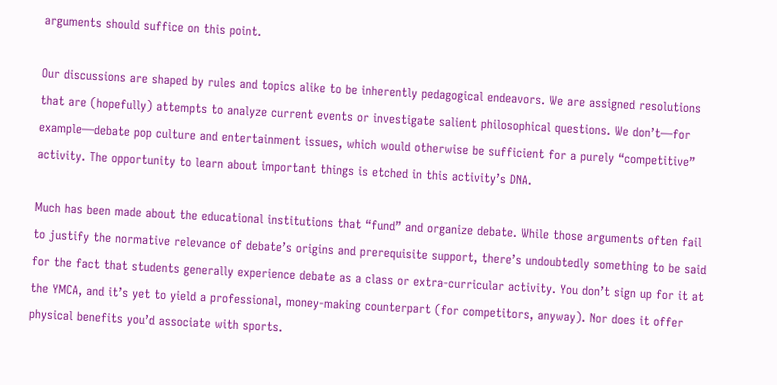arguments should suffice on this point.

Our discussions are shaped by rules and topics alike to be inherently pedagogical endeavors. We are assigned resolutions that are (hopefully) attempts to analyze current events or investigate salient philosophical questions. We don’t—for example—debate pop culture and entertainment issues, which would otherwise be sufficient for a purely “competitive” activity. The opportunity to learn about important things is etched in this activity’s DNA.

Much has been made about the educational institutions that “fund” and organize debate. While those arguments often fail to justify the normative relevance of debate’s origins and prerequisite support, there’s undoubtedly something to be said for the fact that students generally experience debate as a class or extra-curricular activity. You don’t sign up for it at the YMCA, and it’s yet to yield a professional, money-making counterpart (for competitors, anyway). Nor does it offer physical benefits you’d associate with sports.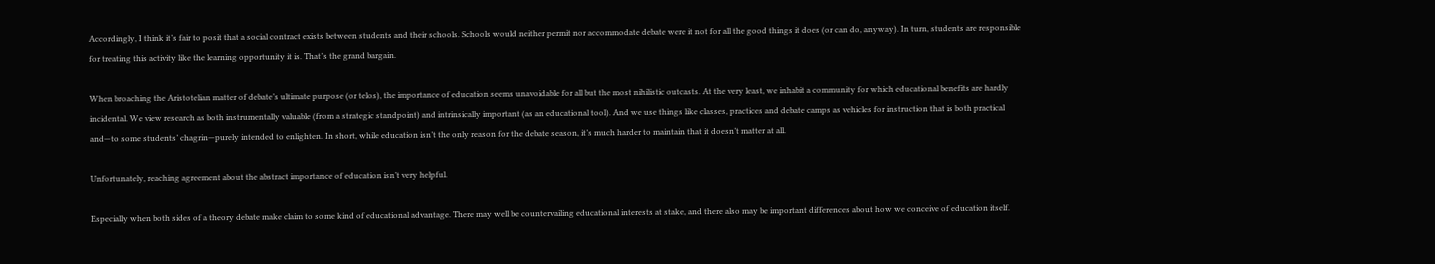Accordingly, I think it’s fair to posit that a social contract exists between students and their schools. Schools would neither permit nor accommodate debate were it not for all the good things it does (or can do, anyway). In turn, students are responsible for treating this activity like the learning opportunity it is. That’s the grand bargain.

When broaching the Aristotelian matter of debate’s ultimate purpose (or telos), the importance of education seems unavoidable for all but the most nihilistic outcasts. At the very least, we inhabit a community for which educational benefits are hardly incidental. We view research as both instrumentally valuable (from a strategic standpoint) and intrinsically important (as an educational tool). And we use things like classes, practices and debate camps as vehicles for instruction that is both practical and—to some students’ chagrin—purely intended to enlighten. In short, while education isn’t the only reason for the debate season, it’s much harder to maintain that it doesn’t matter at all.

Unfortunately, reaching agreement about the abstract importance of education isn’t very helpful.

Especially when both sides of a theory debate make claim to some kind of educational advantage. There may well be countervailing educational interests at stake, and there also may be important differences about how we conceive of education itself.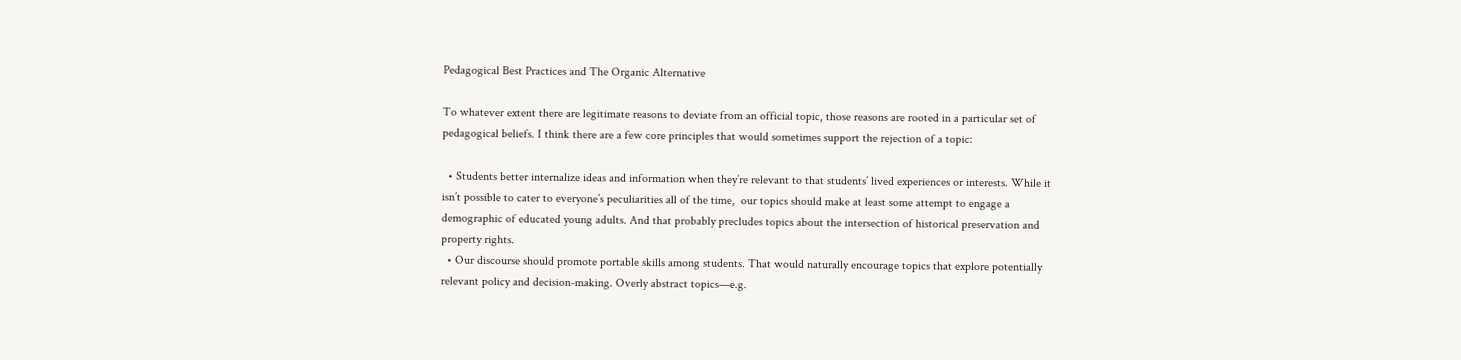Pedagogical Best Practices and The Organic Alternative

To whatever extent there are legitimate reasons to deviate from an official topic, those reasons are rooted in a particular set of pedagogical beliefs. I think there are a few core principles that would sometimes support the rejection of a topic:

  • Students better internalize ideas and information when they’re relevant to that students’ lived experiences or interests. While it isn’t possible to cater to everyone’s peculiarities all of the time,  our topics should make at least some attempt to engage a demographic of educated young adults. And that probably precludes topics about the intersection of historical preservation and property rights.
  • Our discourse should promote portable skills among students. That would naturally encourage topics that explore potentially relevant policy and decision-making. Overly abstract topics—e.g.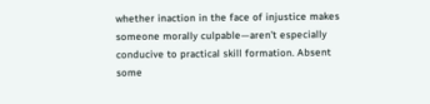whether inaction in the face of injustice makes someone morally culpable—aren’t especially conducive to practical skill formation. Absent some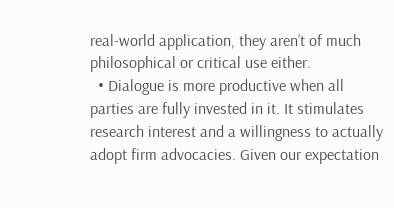real-world application, they aren’t of much philosophical or critical use either.
  • Dialogue is more productive when all parties are fully invested in it. It stimulates research interest and a willingness to actually adopt firm advocacies. Given our expectation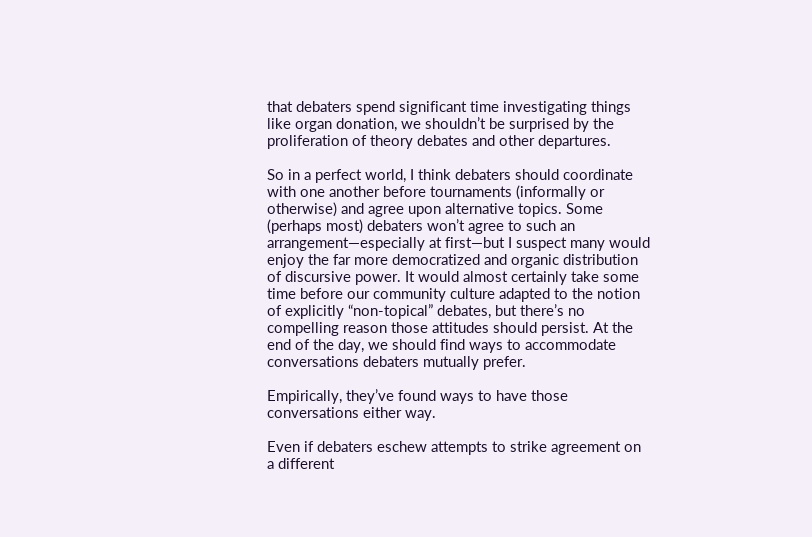that debaters spend significant time investigating things like organ donation, we shouldn’t be surprised by the proliferation of theory debates and other departures.

So in a perfect world, I think debaters should coordinate with one another before tournaments (informally or otherwise) and agree upon alternative topics. Some (perhaps most) debaters won’t agree to such an arrangement—especially at first—but I suspect many would enjoy the far more democratized and organic distribution of discursive power. It would almost certainly take some time before our community culture adapted to the notion of explicitly “non-topical” debates, but there’s no compelling reason those attitudes should persist. At the end of the day, we should find ways to accommodate conversations debaters mutually prefer.

Empirically, they’ve found ways to have those conversations either way.

Even if debaters eschew attempts to strike agreement on a different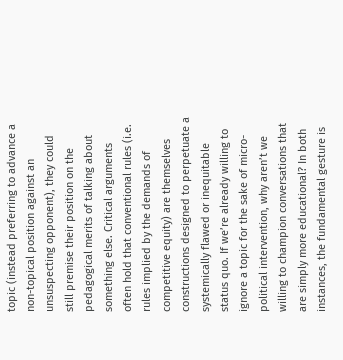topic (instead preferring to advance a non-topical position against an unsuspecting opponent), they could still premise their position on the pedagogical merits of talking about something else. Critical arguments often hold that conventional rules (i.e. rules implied by the demands of competitive equity) are themselves constructions designed to perpetuate a systemically flawed or inequitable status quo. If we’re already willing to ignore a topic for the sake of micro-political intervention, why aren’t we willing to champion conversations that are simply more educational? In both instances, the fundamental gesture is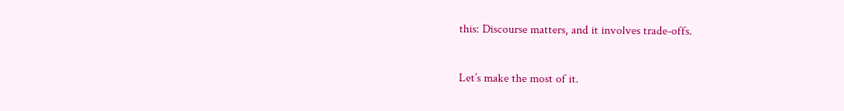this: Discourse matters, and it involves trade-offs.

Let’s make the most of it.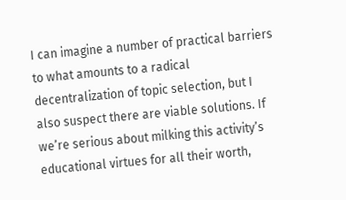I can imagine a number of practical barriers to what amounts to a radical decentralization of topic selection, but I also suspect there are viable solutions. If we’re serious about milking this activity’s educational virtues for all their worth,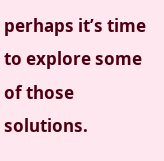perhaps it’s time to explore some of those solutions.